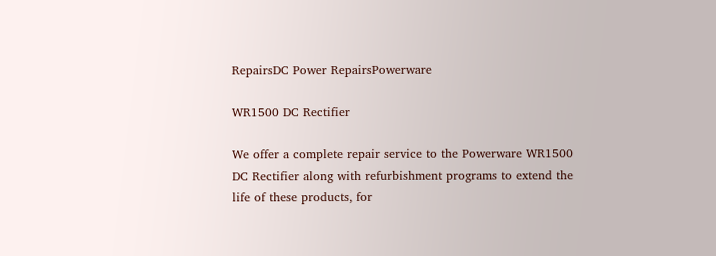RepairsDC Power RepairsPowerware

WR1500 DC Rectifier

We offer a complete repair service to the Powerware WR1500 DC Rectifier along with refurbishment programs to extend the life of these products, for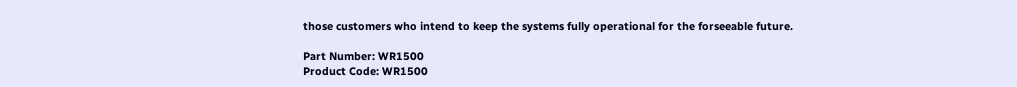those customers who intend to keep the systems fully operational for the forseeable future.

Part Number: WR1500
Product Code: WR1500